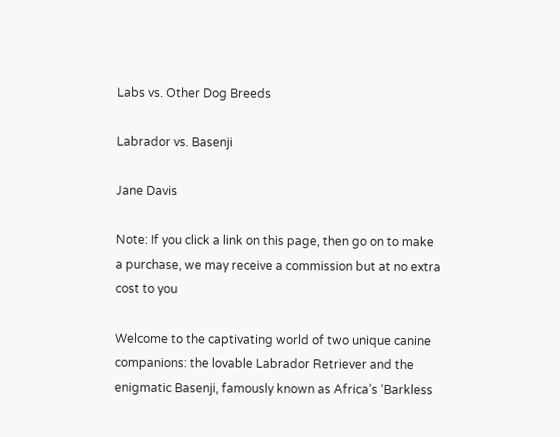Labs vs. Other Dog Breeds

Labrador vs. Basenji

Jane Davis

Note: If you click a link on this page, then go on to make a purchase, we may receive a commission but at no extra cost to you

Welcome to the captivating world of two unique canine companions: the lovable Labrador Retriever and the enigmatic Basenji, famously known as Africa’s ‘Barkless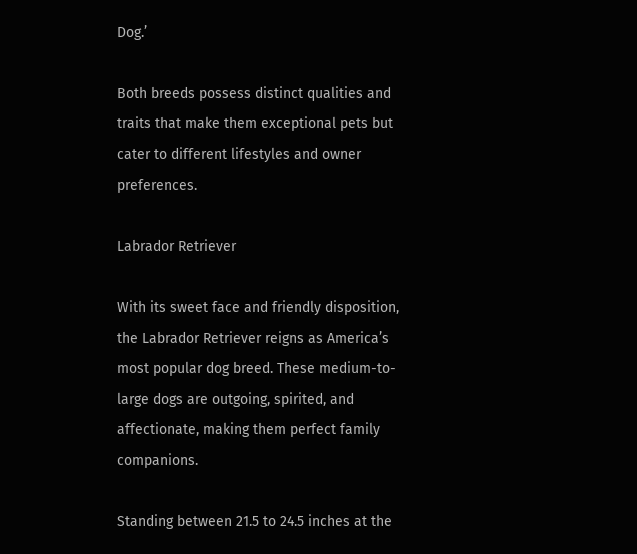Dog.’

Both breeds possess distinct qualities and traits that make them exceptional pets but cater to different lifestyles and owner preferences.

Labrador Retriever

With its sweet face and friendly disposition, the Labrador Retriever reigns as America’s most popular dog breed. These medium-to-large dogs are outgoing, spirited, and affectionate, making them perfect family companions.

Standing between 21.5 to 24.5 inches at the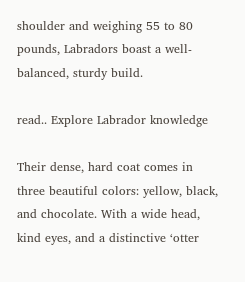shoulder and weighing 55 to 80 pounds, Labradors boast a well-balanced, sturdy build.

read.. Explore Labrador knowledge

Their dense, hard coat comes in three beautiful colors: yellow, black, and chocolate. With a wide head, kind eyes, and a distinctive ‘otter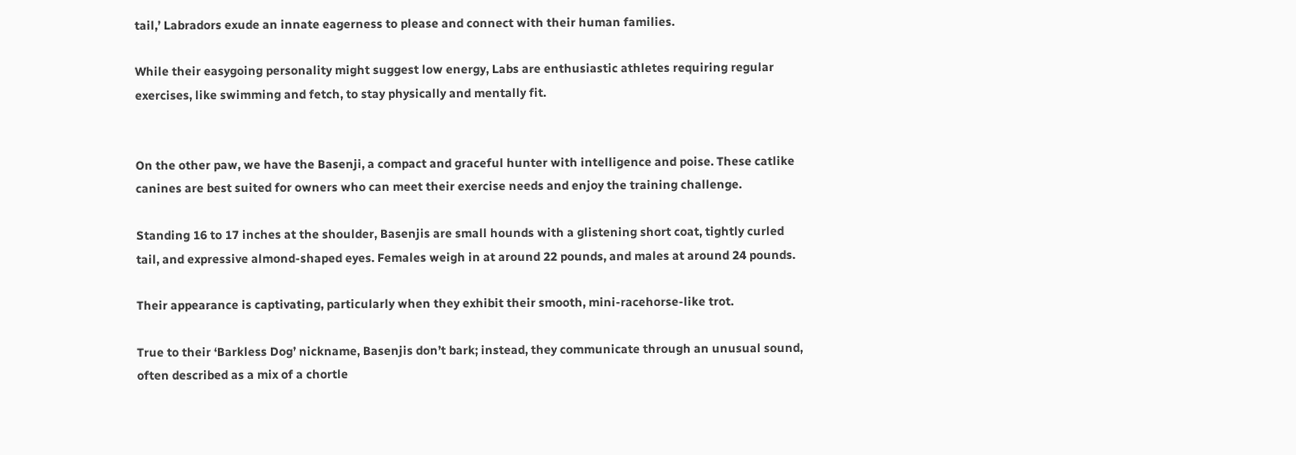tail,’ Labradors exude an innate eagerness to please and connect with their human families.

While their easygoing personality might suggest low energy, Labs are enthusiastic athletes requiring regular exercises, like swimming and fetch, to stay physically and mentally fit.


On the other paw, we have the Basenji, a compact and graceful hunter with intelligence and poise. These catlike canines are best suited for owners who can meet their exercise needs and enjoy the training challenge.

Standing 16 to 17 inches at the shoulder, Basenjis are small hounds with a glistening short coat, tightly curled tail, and expressive almond-shaped eyes. Females weigh in at around 22 pounds, and males at around 24 pounds.

Their appearance is captivating, particularly when they exhibit their smooth, mini-racehorse-like trot.

True to their ‘Barkless Dog’ nickname, Basenjis don’t bark; instead, they communicate through an unusual sound, often described as a mix of a chortle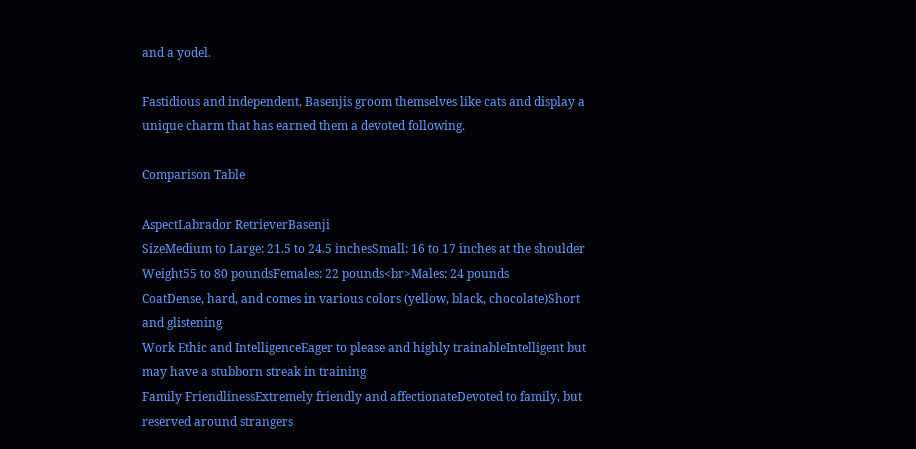and a yodel.

Fastidious and independent, Basenjis groom themselves like cats and display a unique charm that has earned them a devoted following.

Comparison Table

AspectLabrador RetrieverBasenji
SizeMedium to Large: 21.5 to 24.5 inchesSmall: 16 to 17 inches at the shoulder
Weight55 to 80 poundsFemales: 22 pounds<br>Males: 24 pounds
CoatDense, hard, and comes in various colors (yellow, black, chocolate)Short and glistening
Work Ethic and IntelligenceEager to please and highly trainableIntelligent but may have a stubborn streak in training
Family FriendlinessExtremely friendly and affectionateDevoted to family, but reserved around strangers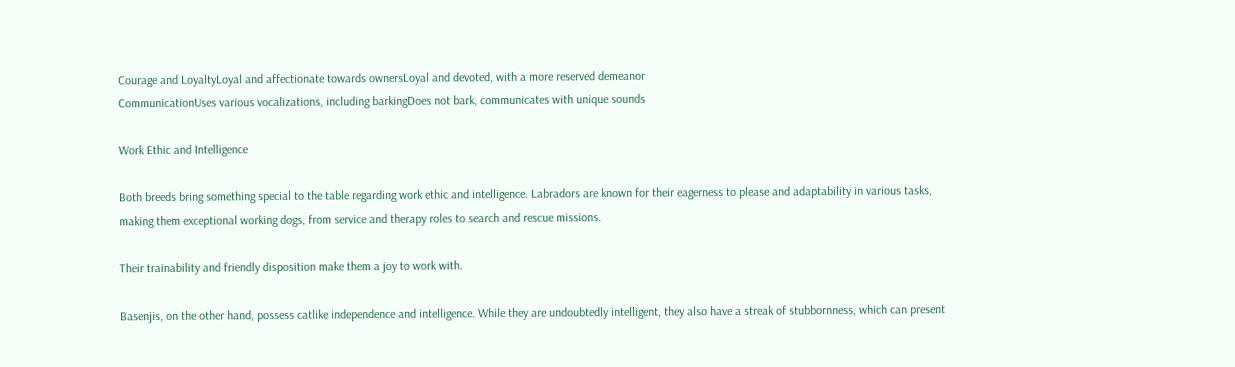Courage and LoyaltyLoyal and affectionate towards ownersLoyal and devoted, with a more reserved demeanor
CommunicationUses various vocalizations, including barkingDoes not bark, communicates with unique sounds

Work Ethic and Intelligence

Both breeds bring something special to the table regarding work ethic and intelligence. Labradors are known for their eagerness to please and adaptability in various tasks, making them exceptional working dogs, from service and therapy roles to search and rescue missions.

Their trainability and friendly disposition make them a joy to work with.

Basenjis, on the other hand, possess catlike independence and intelligence. While they are undoubtedly intelligent, they also have a streak of stubbornness, which can present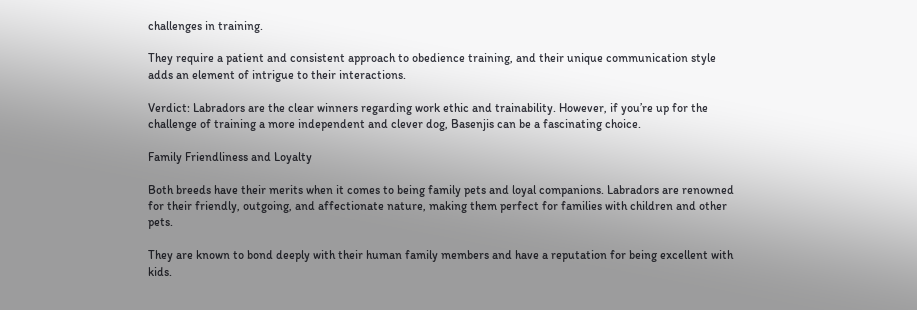challenges in training.

They require a patient and consistent approach to obedience training, and their unique communication style adds an element of intrigue to their interactions.

Verdict: Labradors are the clear winners regarding work ethic and trainability. However, if you’re up for the challenge of training a more independent and clever dog, Basenjis can be a fascinating choice.

Family Friendliness and Loyalty

Both breeds have their merits when it comes to being family pets and loyal companions. Labradors are renowned for their friendly, outgoing, and affectionate nature, making them perfect for families with children and other pets.

They are known to bond deeply with their human family members and have a reputation for being excellent with kids.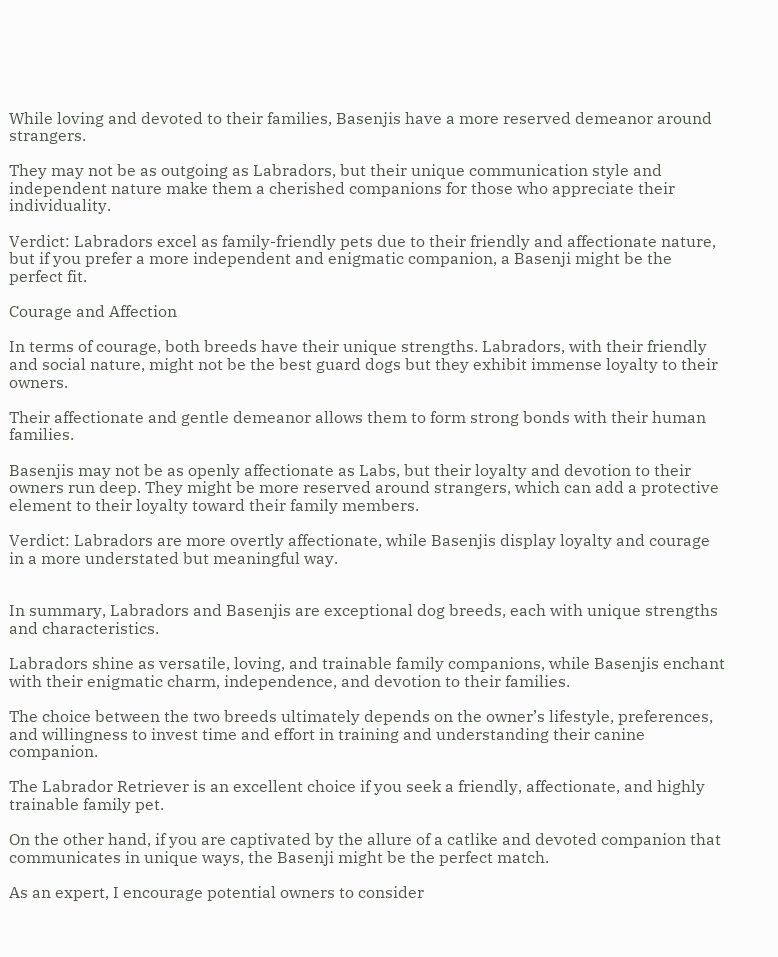While loving and devoted to their families, Basenjis have a more reserved demeanor around strangers.

They may not be as outgoing as Labradors, but their unique communication style and independent nature make them a cherished companions for those who appreciate their individuality.

Verdict: Labradors excel as family-friendly pets due to their friendly and affectionate nature, but if you prefer a more independent and enigmatic companion, a Basenji might be the perfect fit.

Courage and Affection

In terms of courage, both breeds have their unique strengths. Labradors, with their friendly and social nature, might not be the best guard dogs but they exhibit immense loyalty to their owners.

Their affectionate and gentle demeanor allows them to form strong bonds with their human families.

Basenjis may not be as openly affectionate as Labs, but their loyalty and devotion to their owners run deep. They might be more reserved around strangers, which can add a protective element to their loyalty toward their family members.

Verdict: Labradors are more overtly affectionate, while Basenjis display loyalty and courage in a more understated but meaningful way.


In summary, Labradors and Basenjis are exceptional dog breeds, each with unique strengths and characteristics.

Labradors shine as versatile, loving, and trainable family companions, while Basenjis enchant with their enigmatic charm, independence, and devotion to their families.

The choice between the two breeds ultimately depends on the owner’s lifestyle, preferences, and willingness to invest time and effort in training and understanding their canine companion.

The Labrador Retriever is an excellent choice if you seek a friendly, affectionate, and highly trainable family pet.

On the other hand, if you are captivated by the allure of a catlike and devoted companion that communicates in unique ways, the Basenji might be the perfect match.

As an expert, I encourage potential owners to consider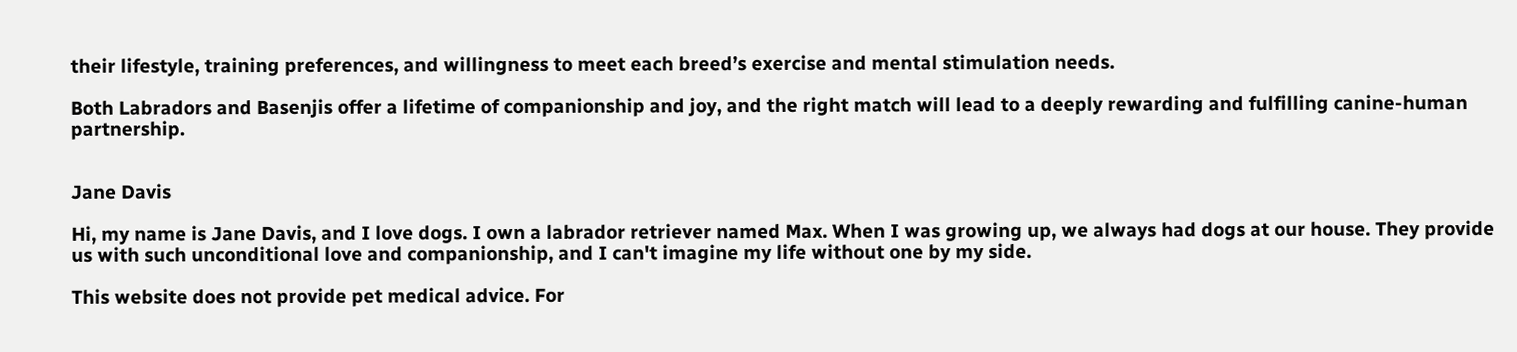their lifestyle, training preferences, and willingness to meet each breed’s exercise and mental stimulation needs.

Both Labradors and Basenjis offer a lifetime of companionship and joy, and the right match will lead to a deeply rewarding and fulfilling canine-human partnership.


Jane Davis

Hi, my name is Jane Davis, and I love dogs. I own a labrador retriever named Max. When I was growing up, we always had dogs at our house. They provide us with such unconditional love and companionship, and I can't imagine my life without one by my side.

This website does not provide pet medical advice. For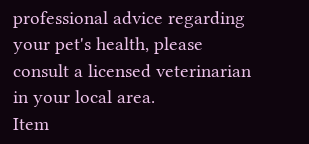professional advice regarding your pet's health, please consult a licensed veterinarian in your local area.
Item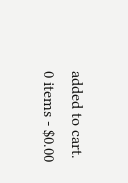added to cart.
0 items - $0.00